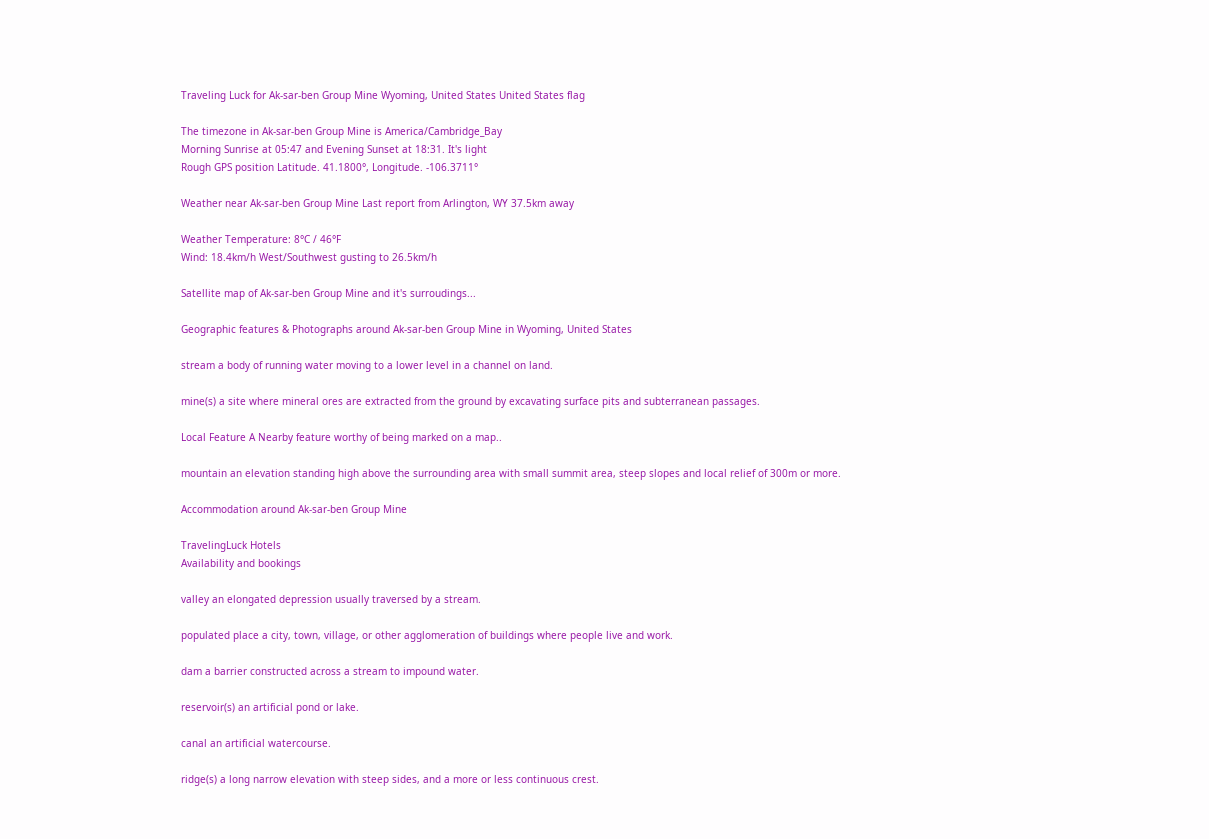Traveling Luck for Ak-sar-ben Group Mine Wyoming, United States United States flag

The timezone in Ak-sar-ben Group Mine is America/Cambridge_Bay
Morning Sunrise at 05:47 and Evening Sunset at 18:31. It's light
Rough GPS position Latitude. 41.1800°, Longitude. -106.3711°

Weather near Ak-sar-ben Group Mine Last report from Arlington, WY 37.5km away

Weather Temperature: 8°C / 46°F
Wind: 18.4km/h West/Southwest gusting to 26.5km/h

Satellite map of Ak-sar-ben Group Mine and it's surroudings...

Geographic features & Photographs around Ak-sar-ben Group Mine in Wyoming, United States

stream a body of running water moving to a lower level in a channel on land.

mine(s) a site where mineral ores are extracted from the ground by excavating surface pits and subterranean passages.

Local Feature A Nearby feature worthy of being marked on a map..

mountain an elevation standing high above the surrounding area with small summit area, steep slopes and local relief of 300m or more.

Accommodation around Ak-sar-ben Group Mine

TravelingLuck Hotels
Availability and bookings

valley an elongated depression usually traversed by a stream.

populated place a city, town, village, or other agglomeration of buildings where people live and work.

dam a barrier constructed across a stream to impound water.

reservoir(s) an artificial pond or lake.

canal an artificial watercourse.

ridge(s) a long narrow elevation with steep sides, and a more or less continuous crest.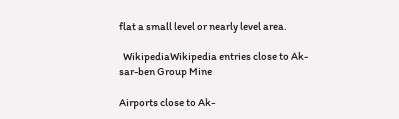flat a small level or nearly level area.

  WikipediaWikipedia entries close to Ak-sar-ben Group Mine

Airports close to Ak-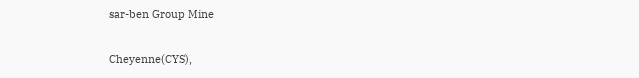sar-ben Group Mine

Cheyenne(CYS),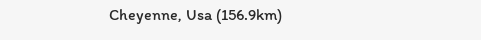Cheyenne, Usa (156.9km)